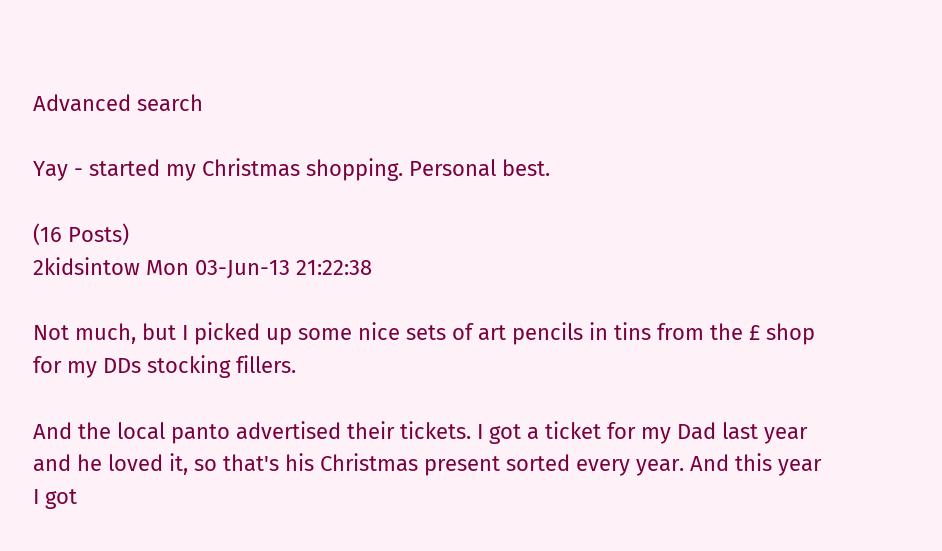Advanced search

Yay - started my Christmas shopping. Personal best.

(16 Posts)
2kidsintow Mon 03-Jun-13 21:22:38

Not much, but I picked up some nice sets of art pencils in tins from the £ shop for my DDs stocking fillers.

And the local panto advertised their tickets. I got a ticket for my Dad last year and he loved it, so that's his Christmas present sorted every year. And this year I got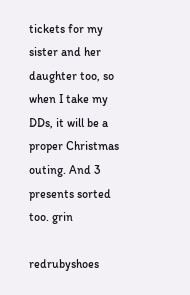tickets for my sister and her daughter too, so when I take my DDs, it will be a proper Christmas outing. And 3 presents sorted too. grin

redrubyshoes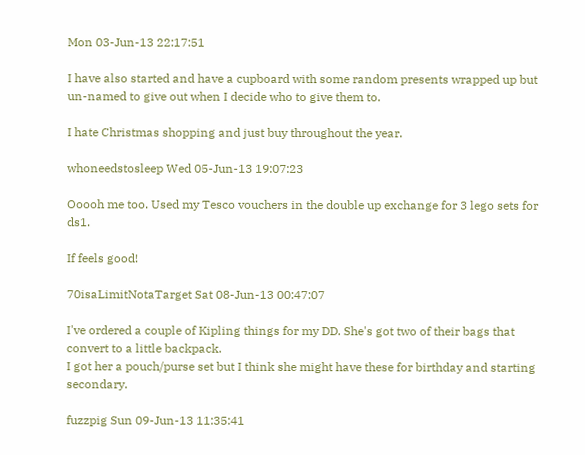Mon 03-Jun-13 22:17:51

I have also started and have a cupboard with some random presents wrapped up but un-named to give out when I decide who to give them to.

I hate Christmas shopping and just buy throughout the year.

whoneedstosleep Wed 05-Jun-13 19:07:23

Ooooh me too. Used my Tesco vouchers in the double up exchange for 3 lego sets for ds1.

If feels good!

70isaLimitNotaTarget Sat 08-Jun-13 00:47:07

I've ordered a couple of Kipling things for my DD. She's got two of their bags that convert to a little backpack.
I got her a pouch/purse set but I think she might have these for birthday and starting secondary.

fuzzpig Sun 09-Jun-13 11:35:41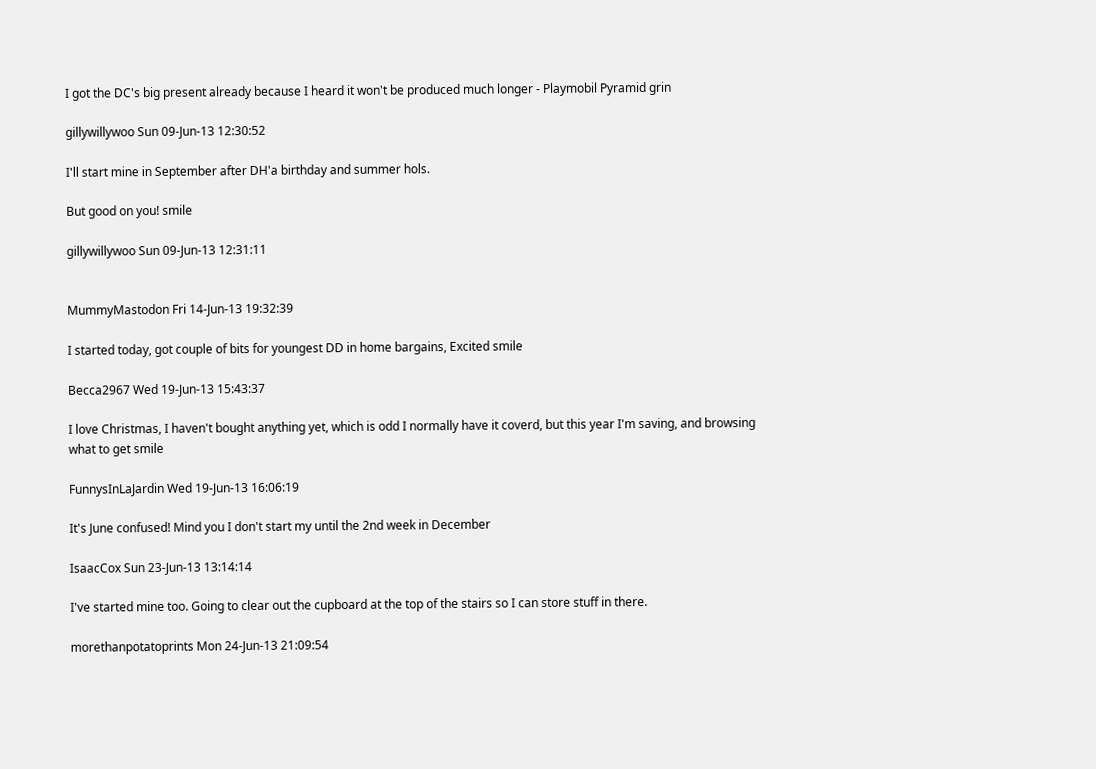I got the DC's big present already because I heard it won't be produced much longer - Playmobil Pyramid grin

gillywillywoo Sun 09-Jun-13 12:30:52

I'll start mine in September after DH'a birthday and summer hols.

But good on you! smile

gillywillywoo Sun 09-Jun-13 12:31:11


MummyMastodon Fri 14-Jun-13 19:32:39

I started today, got couple of bits for youngest DD in home bargains, Excited smile

Becca2967 Wed 19-Jun-13 15:43:37

I love Christmas, I haven't bought anything yet, which is odd I normally have it coverd, but this year I'm saving, and browsing what to get smile

FunnysInLaJardin Wed 19-Jun-13 16:06:19

It's June confused! Mind you I don't start my until the 2nd week in December

IsaacCox Sun 23-Jun-13 13:14:14

I've started mine too. Going to clear out the cupboard at the top of the stairs so I can store stuff in there.

morethanpotatoprints Mon 24-Jun-13 21:09:54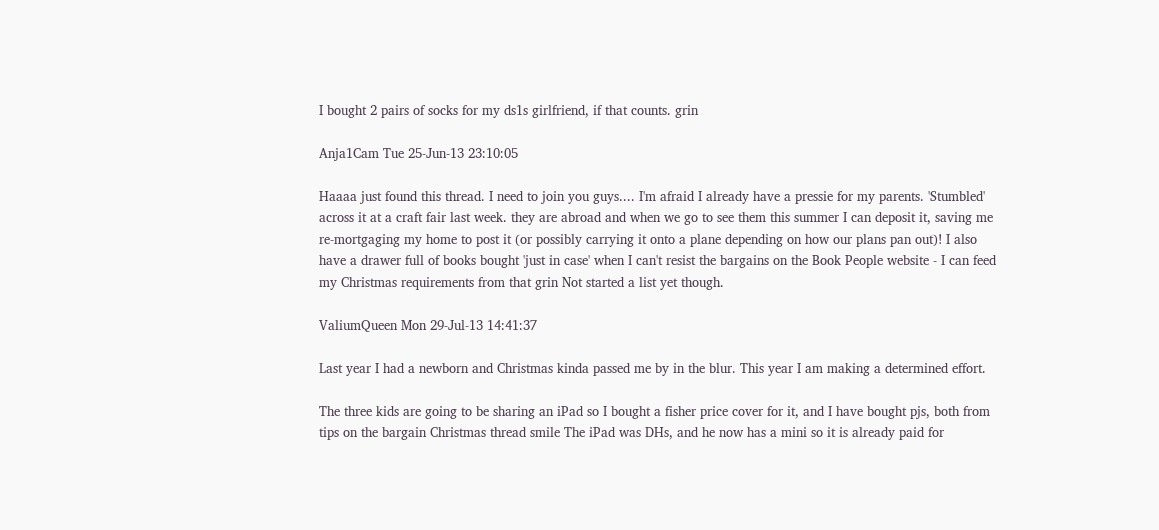I bought 2 pairs of socks for my ds1s girlfriend, if that counts. grin

Anja1Cam Tue 25-Jun-13 23:10:05

Haaaa just found this thread. I need to join you guys.... I'm afraid I already have a pressie for my parents. 'Stumbled' across it at a craft fair last week. they are abroad and when we go to see them this summer I can deposit it, saving me re-mortgaging my home to post it (or possibly carrying it onto a plane depending on how our plans pan out)! I also have a drawer full of books bought 'just in case' when I can't resist the bargains on the Book People website - I can feed my Christmas requirements from that grin Not started a list yet though.

ValiumQueen Mon 29-Jul-13 14:41:37

Last year I had a newborn and Christmas kinda passed me by in the blur. This year I am making a determined effort.

The three kids are going to be sharing an iPad so I bought a fisher price cover for it, and I have bought pjs, both from tips on the bargain Christmas thread smile The iPad was DHs, and he now has a mini so it is already paid for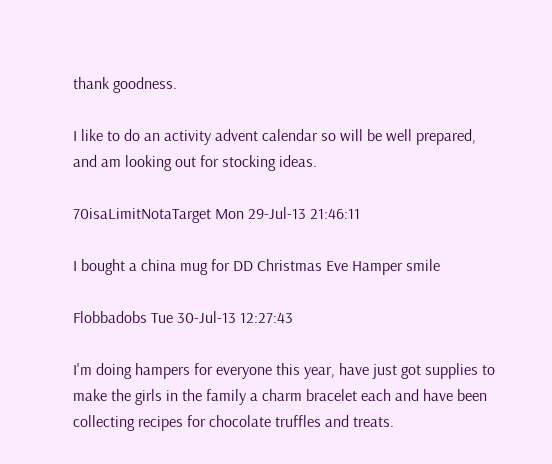thank goodness.

I like to do an activity advent calendar so will be well prepared, and am looking out for stocking ideas.

70isaLimitNotaTarget Mon 29-Jul-13 21:46:11

I bought a china mug for DD Christmas Eve Hamper smile

Flobbadobs Tue 30-Jul-13 12:27:43

I'm doing hampers for everyone this year, have just got supplies to make the girls in the family a charm bracelet each and have been collecting recipes for chocolate truffles and treats.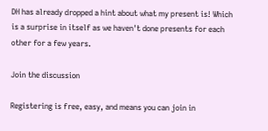DH has already dropped a hint about what my present is! Which is a surprise in itself as we haven't done presents for each other for a few years.

Join the discussion

Registering is free, easy, and means you can join in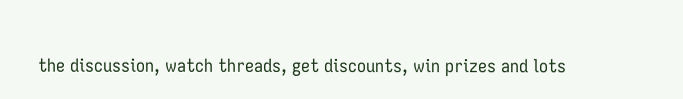the discussion, watch threads, get discounts, win prizes and lots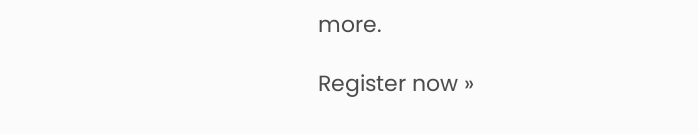more.

Register now »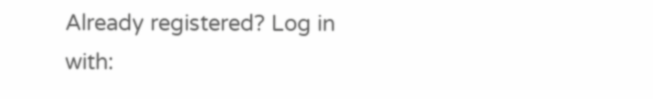Already registered? Log in with: